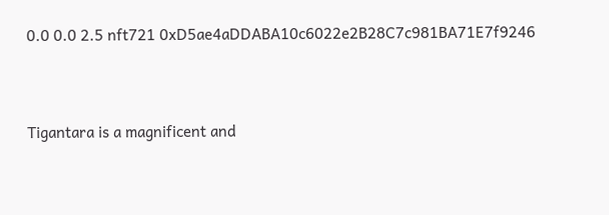0.0 0.0 2.5 nft721 0xD5ae4aDDABA10c6022e2B28C7c981BA71E7f9246


Tigantara is a magnificent and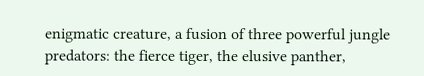enigmatic creature, a fusion of three powerful jungle predators: the fierce tiger, the elusive panther,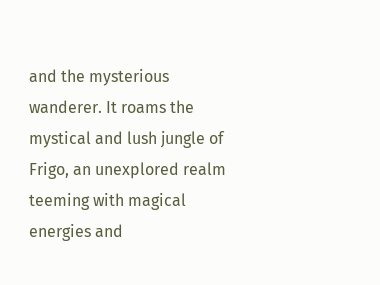and the mysterious wanderer. It roams the mystical and lush jungle of Frigo, an unexplored realm teeming with magical energies and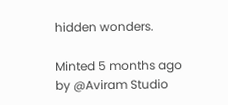hidden wonders.

Minted 5 months ago
by @Aviram Studio